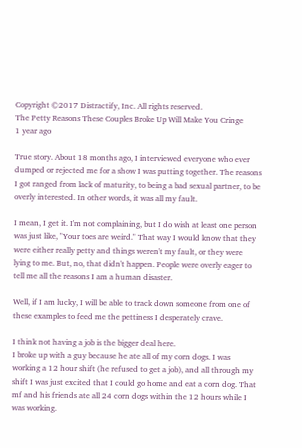Copyright ©2017 Distractify, Inc. All rights reserved.
The Petty Reasons These Couples Broke Up Will Make You Cringe
1 year ago

True story. About 18 months ago, I interviewed everyone who ever dumped or rejected me for a show I was putting together. The reasons I got ranged from lack of maturity, to being a bad sexual partner, to be overly interested. In other words, it was all my fault.

I mean, I get it. I'm not complaining, but I do wish at least one person was just like, "Your toes are weird." That way I would know that they were either really petty and things weren't my fault, or they were lying to me. But, no, that didn't happen. People were overly eager to tell me all the reasons I am a human disaster.

Well, if I am lucky, I will be able to track down someone from one of these examples to feed me the pettiness I desperately crave.

I think not having a job is the bigger deal here.
I broke up with a guy because he ate all of my corn dogs. I was working a 12 hour shift (he refused to get a job), and all through my shift I was just excited that I could go home and eat a corn dog. That mf and his friends ate all 24 corn dogs within the 12 hours while I was working.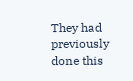They had previously done this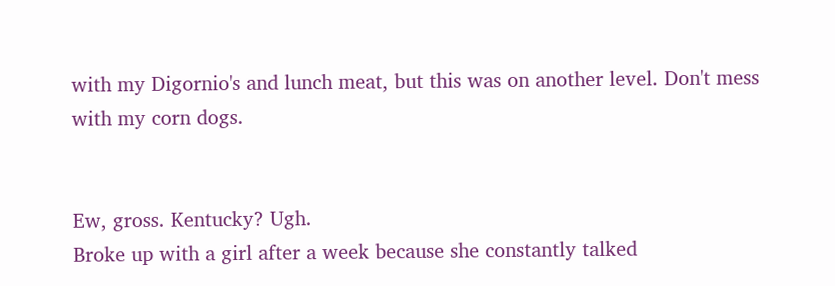with my Digornio's and lunch meat, but this was on another level. Don't mess with my corn dogs.


Ew, gross. Kentucky? Ugh.
Broke up with a girl after a week because she constantly talked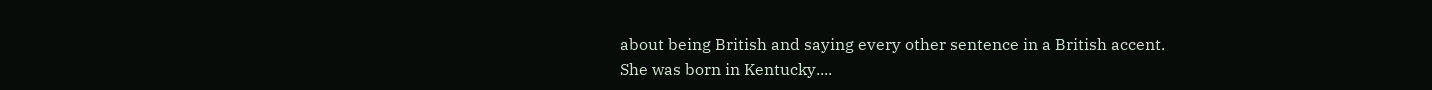about being British and saying every other sentence in a British accent.
She was born in Kentucky....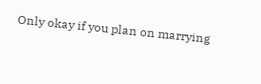Only okay if you plan on marrying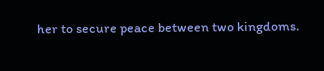her to secure peace between two kingdoms.